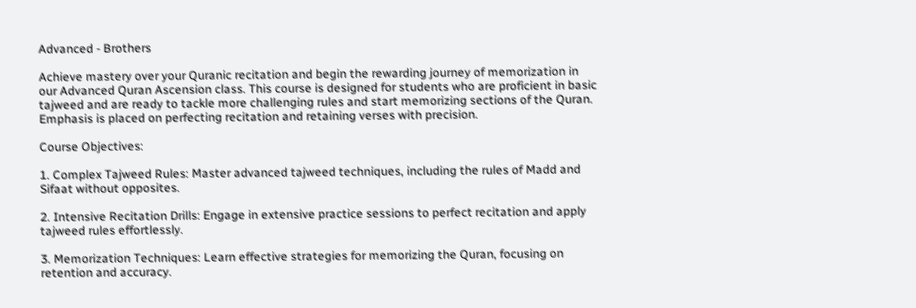Advanced - Brothers

Achieve mastery over your Quranic recitation and begin the rewarding journey of memorization in our Advanced Quran Ascension class. This course is designed for students who are proficient in basic tajweed and are ready to tackle more challenging rules and start memorizing sections of the Quran. Emphasis is placed on perfecting recitation and retaining verses with precision.

Course Objectives:

1. Complex Tajweed Rules: Master advanced tajweed techniques, including the rules of Madd and Sifaat without opposites.

2. Intensive Recitation Drills: Engage in extensive practice sessions to perfect recitation and apply tajweed rules effortlessly.

3. Memorization Techniques: Learn effective strategies for memorizing the Quran, focusing on retention and accuracy.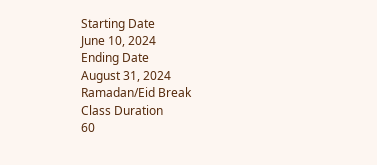Starting Date
June 10, 2024
Ending Date
August 31, 2024
Ramadan/Eid Break
Class Duration
60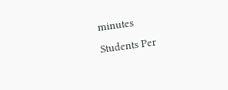minutes
Students Per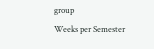group
Weeks per Semester